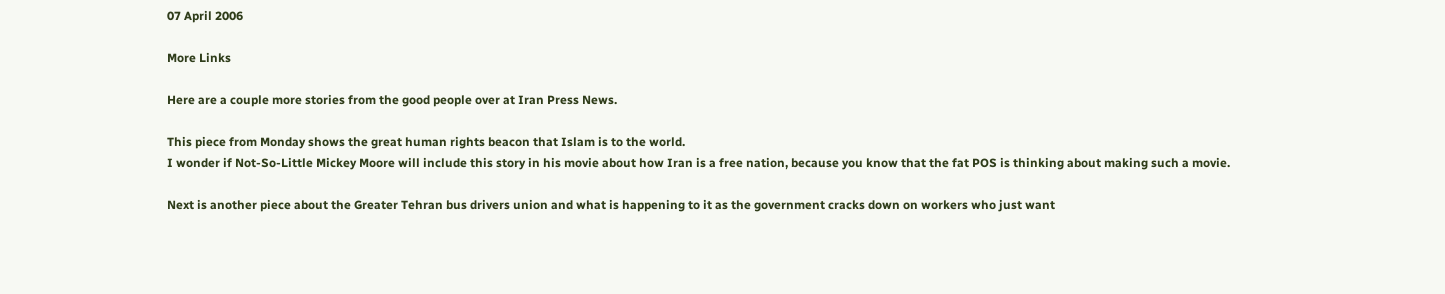07 April 2006

More Links

Here are a couple more stories from the good people over at Iran Press News.

This piece from Monday shows the great human rights beacon that Islam is to the world.
I wonder if Not-So-Little Mickey Moore will include this story in his movie about how Iran is a free nation, because you know that the fat POS is thinking about making such a movie.

Next is another piece about the Greater Tehran bus drivers union and what is happening to it as the government cracks down on workers who just want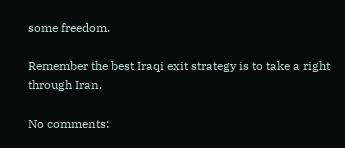some freedom.

Remember the best Iraqi exit strategy is to take a right through Iran.

No comments: